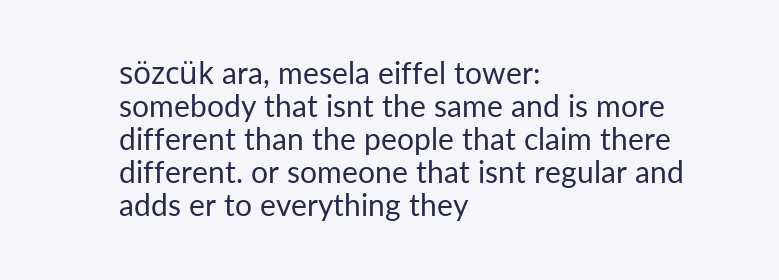sözcük ara, mesela eiffel tower:
somebody that isnt the same and is more different than the people that claim there different. or someone that isnt regular and adds er to everything they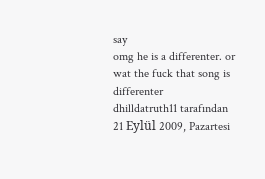say
omg he is a differenter. or wat the fuck that song is differenter
dhilldatruth11 tarafından 21 Eylül 2009, Pazartesi